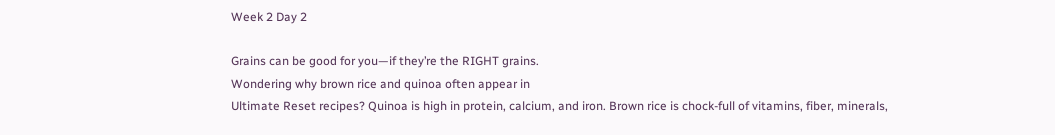Week 2 Day 2

Grains can be good for you—if they’re the RIGHT grains.
Wondering why brown rice and quinoa often appear in
Ultimate Reset recipes? Quinoa is high in protein, calcium, and iron. Brown rice is chock-full of vitamins, fiber, minerals,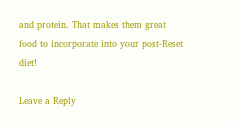and protein. That makes them great food to incorporate into your post-Reset diet!

Leave a Reply